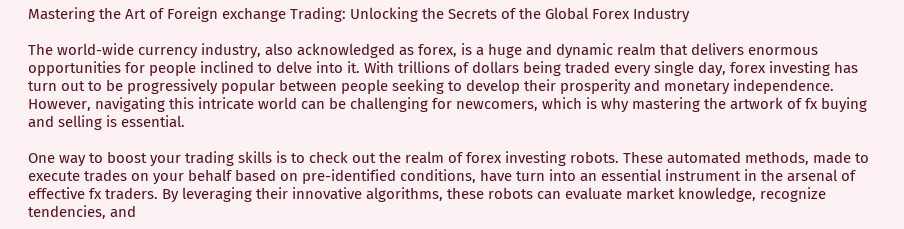Mastering the Art of Foreign exchange Trading: Unlocking the Secrets of the Global Forex Industry

The world-wide currency industry, also acknowledged as forex, is a huge and dynamic realm that delivers enormous opportunities for people inclined to delve into it. With trillions of dollars being traded every single day, forex investing has turn out to be progressively popular between people seeking to develop their prosperity and monetary independence. However, navigating this intricate world can be challenging for newcomers, which is why mastering the artwork of fx buying and selling is essential.

One way to boost your trading skills is to check out the realm of forex investing robots. These automated methods, made to execute trades on your behalf based on pre-identified conditions, have turn into an essential instrument in the arsenal of effective fx traders. By leveraging their innovative algorithms, these robots can evaluate market knowledge, recognize tendencies, and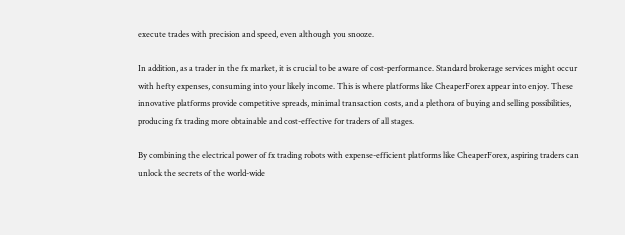execute trades with precision and speed, even although you snooze.

In addition, as a trader in the fx market, it is crucial to be aware of cost-performance. Standard brokerage services might occur with hefty expenses, consuming into your likely income. This is where platforms like CheaperForex appear into enjoy. These innovative platforms provide competitive spreads, minimal transaction costs, and a plethora of buying and selling possibilities, producing fx trading more obtainable and cost-effective for traders of all stages.

By combining the electrical power of fx trading robots with expense-efficient platforms like CheaperForex, aspiring traders can unlock the secrets of the world-wide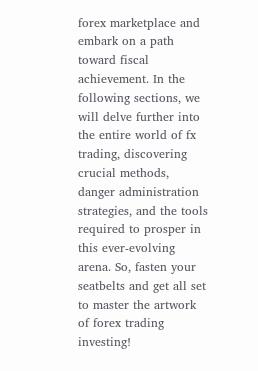forex marketplace and embark on a path toward fiscal achievement. In the following sections, we will delve further into the entire world of fx trading, discovering crucial methods, danger administration strategies, and the tools required to prosper in this ever-evolving arena. So, fasten your seatbelts and get all set to master the artwork of forex trading investing!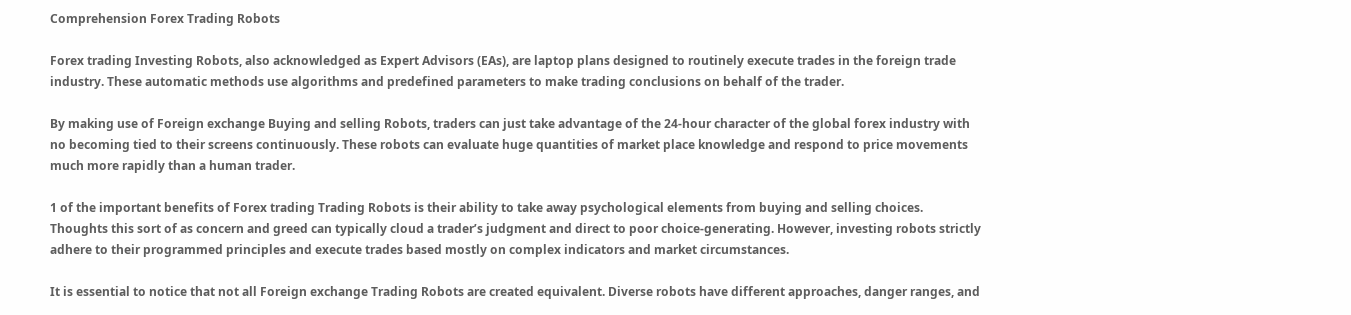Comprehension Forex Trading Robots

Forex trading Investing Robots, also acknowledged as Expert Advisors (EAs), are laptop plans designed to routinely execute trades in the foreign trade industry. These automatic methods use algorithms and predefined parameters to make trading conclusions on behalf of the trader.

By making use of Foreign exchange Buying and selling Robots, traders can just take advantage of the 24-hour character of the global forex industry with no becoming tied to their screens continuously. These robots can evaluate huge quantities of market place knowledge and respond to price movements much more rapidly than a human trader.

1 of the important benefits of Forex trading Trading Robots is their ability to take away psychological elements from buying and selling choices. Thoughts this sort of as concern and greed can typically cloud a trader’s judgment and direct to poor choice-generating. However, investing robots strictly adhere to their programmed principles and execute trades based mostly on complex indicators and market circumstances.

It is essential to notice that not all Foreign exchange Trading Robots are created equivalent. Diverse robots have different approaches, danger ranges, and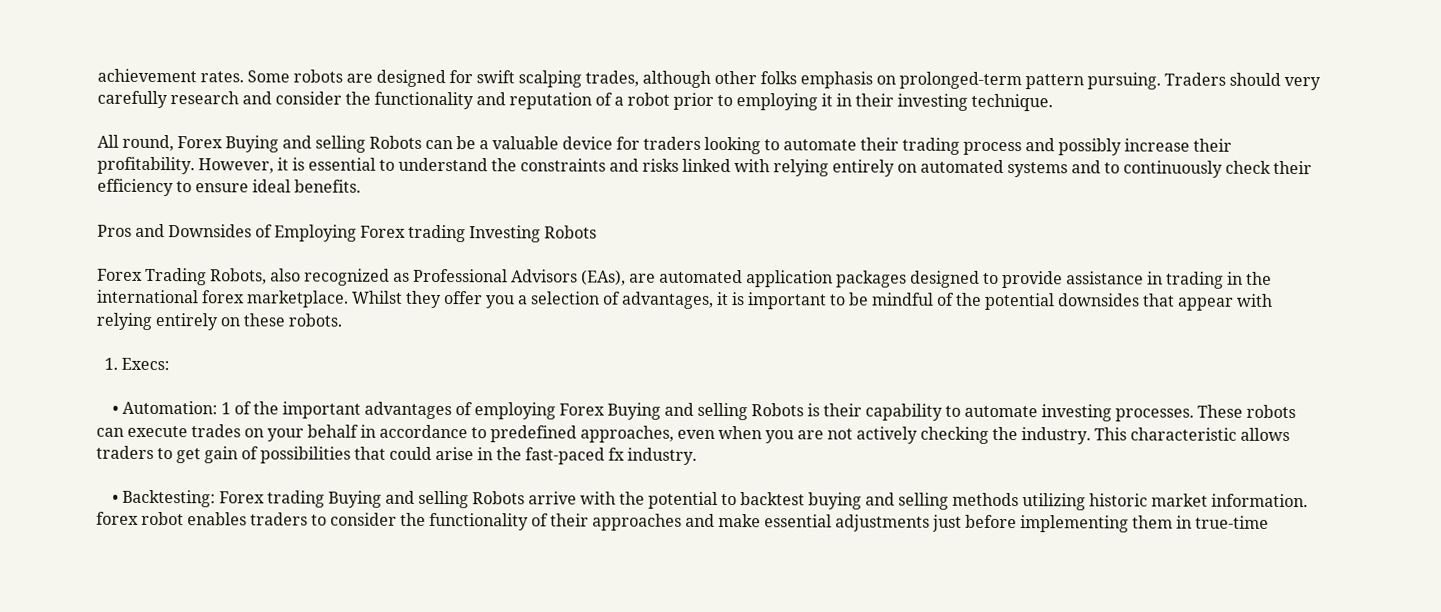achievement rates. Some robots are designed for swift scalping trades, although other folks emphasis on prolonged-term pattern pursuing. Traders should very carefully research and consider the functionality and reputation of a robot prior to employing it in their investing technique.

All round, Forex Buying and selling Robots can be a valuable device for traders looking to automate their trading process and possibly increase their profitability. However, it is essential to understand the constraints and risks linked with relying entirely on automated systems and to continuously check their efficiency to ensure ideal benefits.

Pros and Downsides of Employing Forex trading Investing Robots

Forex Trading Robots, also recognized as Professional Advisors (EAs), are automated application packages designed to provide assistance in trading in the international forex marketplace. Whilst they offer you a selection of advantages, it is important to be mindful of the potential downsides that appear with relying entirely on these robots.

  1. Execs:

    • Automation: 1 of the important advantages of employing Forex Buying and selling Robots is their capability to automate investing processes. These robots can execute trades on your behalf in accordance to predefined approaches, even when you are not actively checking the industry. This characteristic allows traders to get gain of possibilities that could arise in the fast-paced fx industry.

    • Backtesting: Forex trading Buying and selling Robots arrive with the potential to backtest buying and selling methods utilizing historic market information. forex robot enables traders to consider the functionality of their approaches and make essential adjustments just before implementing them in true-time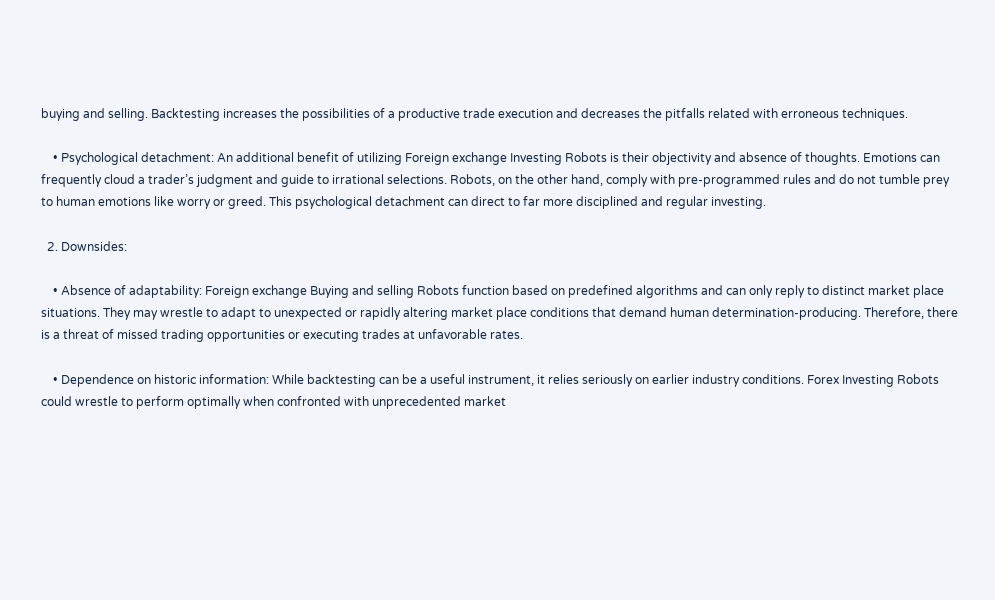buying and selling. Backtesting increases the possibilities of a productive trade execution and decreases the pitfalls related with erroneous techniques.

    • Psychological detachment: An additional benefit of utilizing Foreign exchange Investing Robots is their objectivity and absence of thoughts. Emotions can frequently cloud a trader’s judgment and guide to irrational selections. Robots, on the other hand, comply with pre-programmed rules and do not tumble prey to human emotions like worry or greed. This psychological detachment can direct to far more disciplined and regular investing.

  2. Downsides:

    • Absence of adaptability: Foreign exchange Buying and selling Robots function based on predefined algorithms and can only reply to distinct market place situations. They may wrestle to adapt to unexpected or rapidly altering market place conditions that demand human determination-producing. Therefore, there is a threat of missed trading opportunities or executing trades at unfavorable rates.

    • Dependence on historic information: While backtesting can be a useful instrument, it relies seriously on earlier industry conditions. Forex Investing Robots could wrestle to perform optimally when confronted with unprecedented market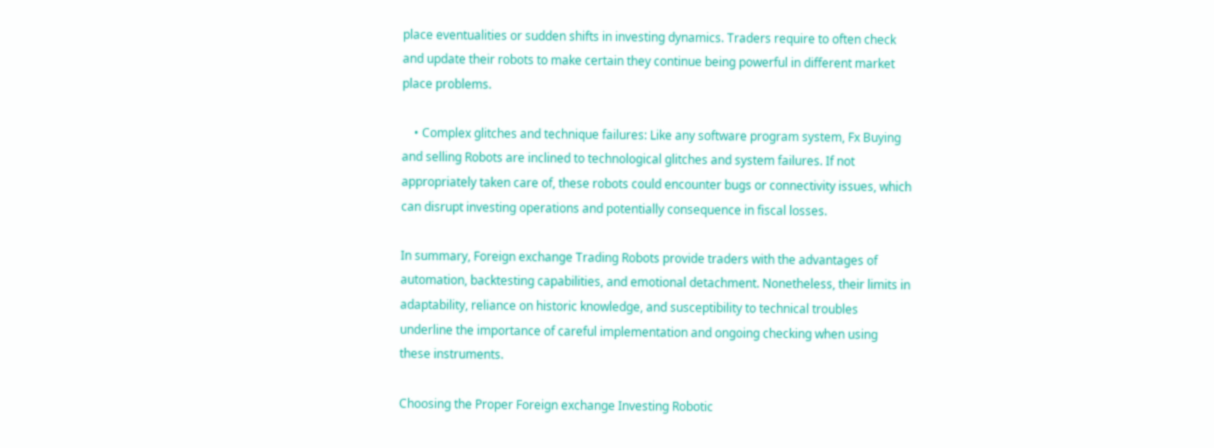place eventualities or sudden shifts in investing dynamics. Traders require to often check and update their robots to make certain they continue being powerful in different market place problems.

    • Complex glitches and technique failures: Like any software program system, Fx Buying and selling Robots are inclined to technological glitches and system failures. If not appropriately taken care of, these robots could encounter bugs or connectivity issues, which can disrupt investing operations and potentially consequence in fiscal losses.

In summary, Foreign exchange Trading Robots provide traders with the advantages of automation, backtesting capabilities, and emotional detachment. Nonetheless, their limits in adaptability, reliance on historic knowledge, and susceptibility to technical troubles underline the importance of careful implementation and ongoing checking when using these instruments.

Choosing the Proper Foreign exchange Investing Robotic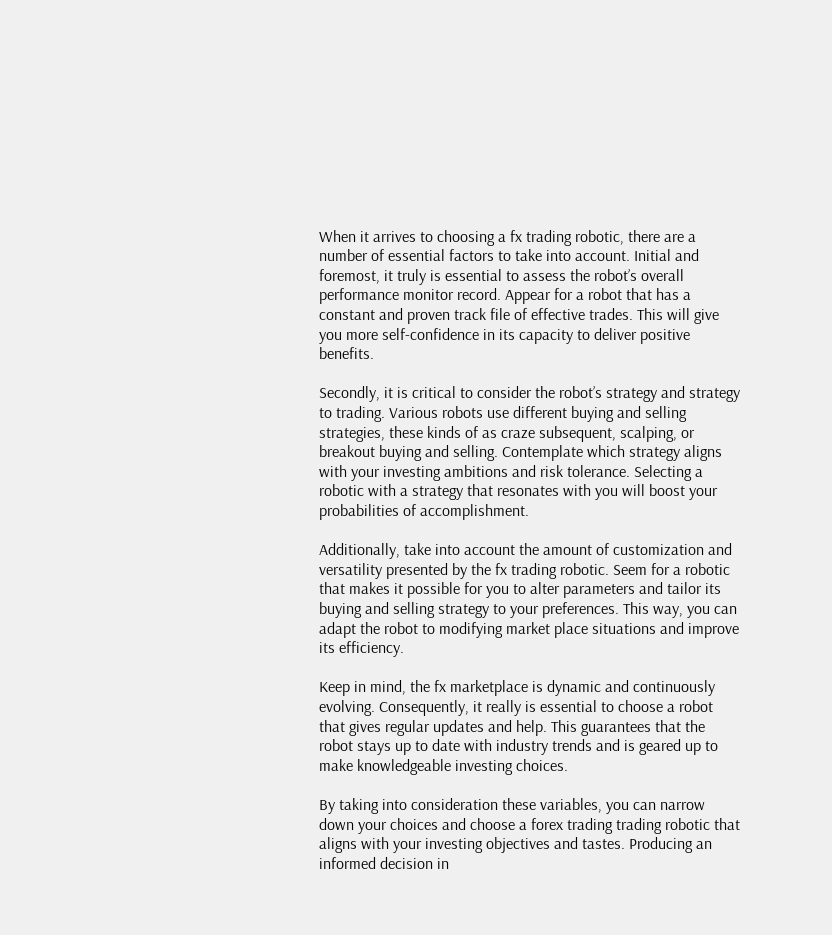When it arrives to choosing a fx trading robotic, there are a number of essential factors to take into account. Initial and foremost, it truly is essential to assess the robot’s overall performance monitor record. Appear for a robot that has a constant and proven track file of effective trades. This will give you more self-confidence in its capacity to deliver positive benefits.

Secondly, it is critical to consider the robot’s strategy and strategy to trading. Various robots use different buying and selling strategies, these kinds of as craze subsequent, scalping, or breakout buying and selling. Contemplate which strategy aligns with your investing ambitions and risk tolerance. Selecting a robotic with a strategy that resonates with you will boost your probabilities of accomplishment.

Additionally, take into account the amount of customization and versatility presented by the fx trading robotic. Seem for a robotic that makes it possible for you to alter parameters and tailor its buying and selling strategy to your preferences. This way, you can adapt the robot to modifying market place situations and improve its efficiency.

Keep in mind, the fx marketplace is dynamic and continuously evolving. Consequently, it really is essential to choose a robot that gives regular updates and help. This guarantees that the robot stays up to date with industry trends and is geared up to make knowledgeable investing choices.

By taking into consideration these variables, you can narrow down your choices and choose a forex trading trading robotic that aligns with your investing objectives and tastes. Producing an informed decision in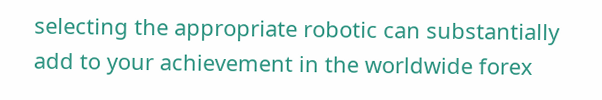selecting the appropriate robotic can substantially add to your achievement in the worldwide forex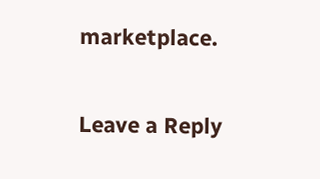marketplace.

Leave a Reply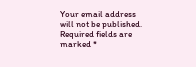Your email address will not be published. Required fields are marked *